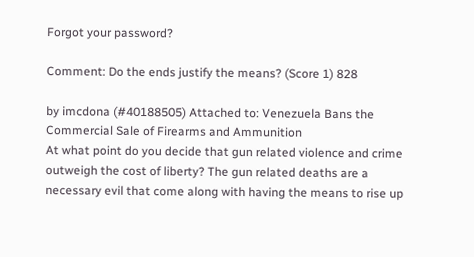Forgot your password?

Comment: Do the ends justify the means? (Score 1) 828

by imcdona (#40188505) Attached to: Venezuela Bans the Commercial Sale of Firearms and Ammunition
At what point do you decide that gun related violence and crime outweigh the cost of liberty? The gun related deaths are a necessary evil that come along with having the means to rise up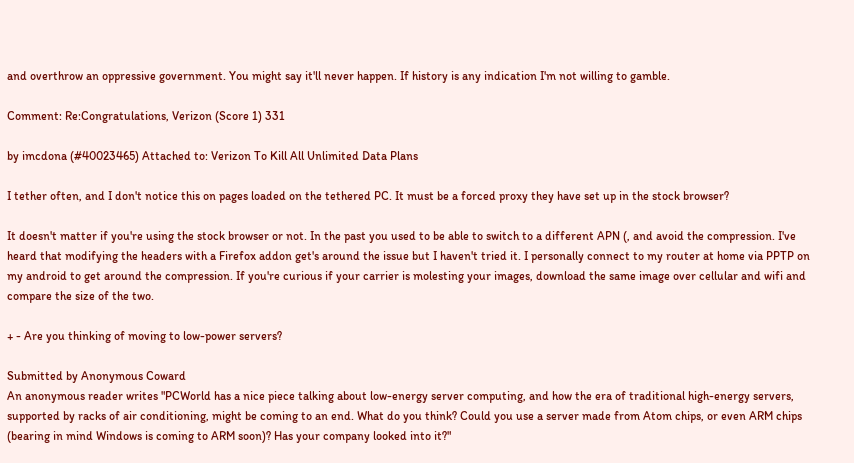and overthrow an oppressive government. You might say it'll never happen. If history is any indication I'm not willing to gamble.

Comment: Re:Congratulations, Verizon (Score 1) 331

by imcdona (#40023465) Attached to: Verizon To Kill All Unlimited Data Plans

I tether often, and I don't notice this on pages loaded on the tethered PC. It must be a forced proxy they have set up in the stock browser?

It doesn't matter if you're using the stock browser or not. In the past you used to be able to switch to a different APN (, and avoid the compression. I've heard that modifying the headers with a Firefox addon get's around the issue but I haven't tried it. I personally connect to my router at home via PPTP on my android to get around the compression. If you're curious if your carrier is molesting your images, download the same image over cellular and wifi and compare the size of the two.

+ - Are you thinking of moving to low-power servers?

Submitted by Anonymous Coward
An anonymous reader writes "PCWorld has a nice piece talking about low-energy server computing, and how the era of traditional high-energy servers, supported by racks of air conditioning, might be coming to an end. What do you think? Could you use a server made from Atom chips, or even ARM chips (bearing in mind Windows is coming to ARM soon)? Has your company looked into it?"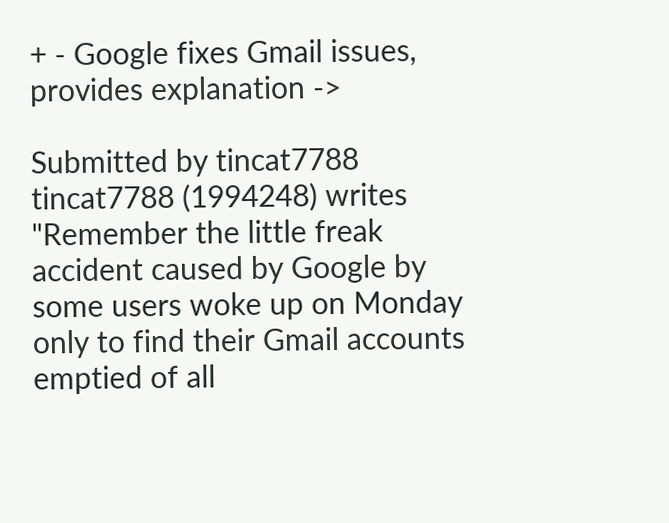+ - Google fixes Gmail issues, provides explanation ->

Submitted by tincat7788
tincat7788 (1994248) writes "Remember the little freak accident caused by Google by some users woke up on Monday only to find their Gmail accounts emptied of all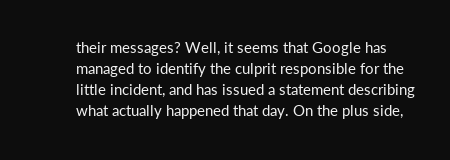their messages? Well, it seems that Google has managed to identify the culprit responsible for the little incident, and has issued a statement describing what actually happened that day. On the plus side,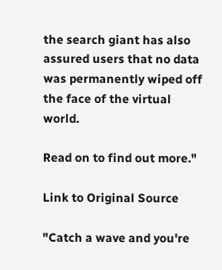the search giant has also assured users that no data was permanently wiped off the face of the virtual world.

Read on to find out more."

Link to Original Source

"Catch a wave and you're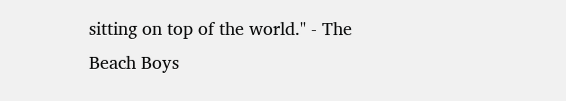sitting on top of the world." - The Beach Boys